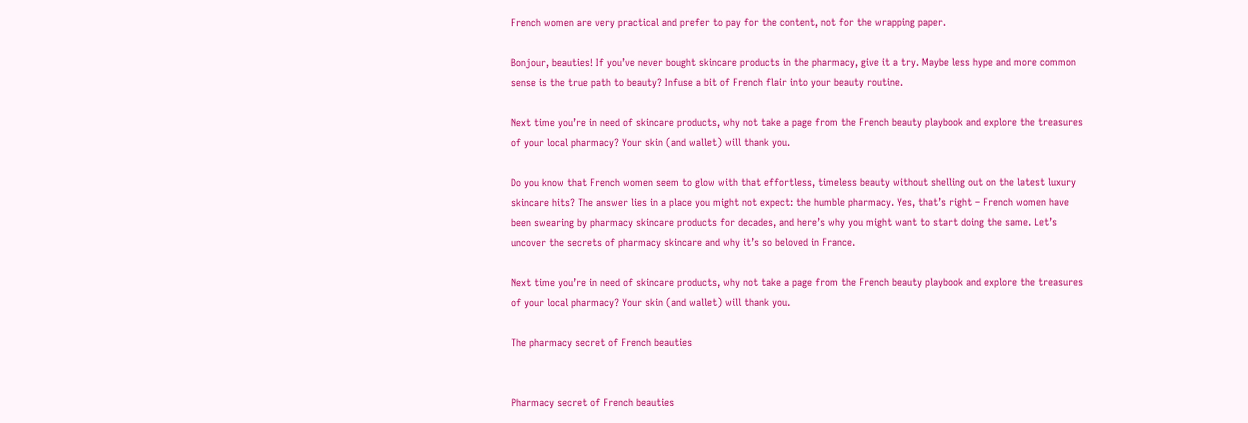French women are very practical and prefer to pay for the content, not for the wrapping paper.

Bonjour, beauties! If you’ve never bought skincare products in the pharmacy, give it a try. Maybe less hype and more common sense is the true path to beauty? Infuse a bit of French flair into your beauty routine.

Next time you’re in need of skincare products, why not take a page from the French beauty playbook and explore the treasures of your local pharmacy? Your skin (and wallet) will thank you.

Do you know that French women seem to glow with that effortless, timeless beauty without shelling out on the latest luxury skincare hits? The answer lies in a place you might not expect: the humble pharmacy. Yes, that’s right – French women have been swearing by pharmacy skincare products for decades, and here’s why you might want to start doing the same. Let’s uncover the secrets of pharmacy skincare and why it’s so beloved in France.

Next time you’re in need of skincare products, why not take a page from the French beauty playbook and explore the treasures of your local pharmacy? Your skin (and wallet) will thank you.

The pharmacy secret of French beauties


Pharmacy secret of French beauties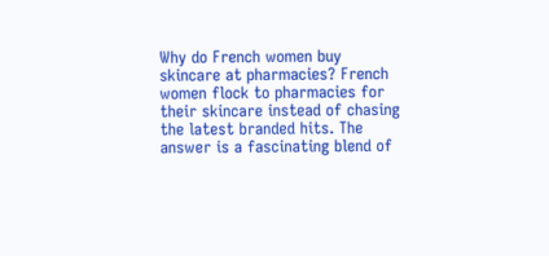Why do French women buy skincare at pharmacies? French women flock to pharmacies for their skincare instead of chasing the latest branded hits. The answer is a fascinating blend of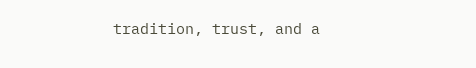tradition, trust, and a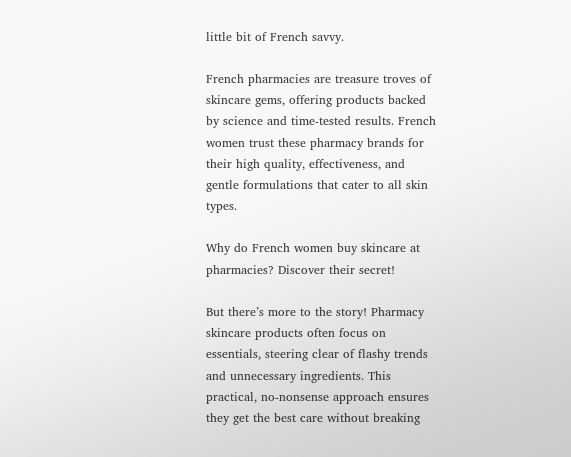little bit of French savvy.

French pharmacies are treasure troves of skincare gems, offering products backed by science and time-tested results. French women trust these pharmacy brands for their high quality, effectiveness, and gentle formulations that cater to all skin types.

Why do French women buy skincare at pharmacies? Discover their secret!

But there’s more to the story! Pharmacy skincare products often focus on essentials, steering clear of flashy trends and unnecessary ingredients. This practical, no-nonsense approach ensures they get the best care without breaking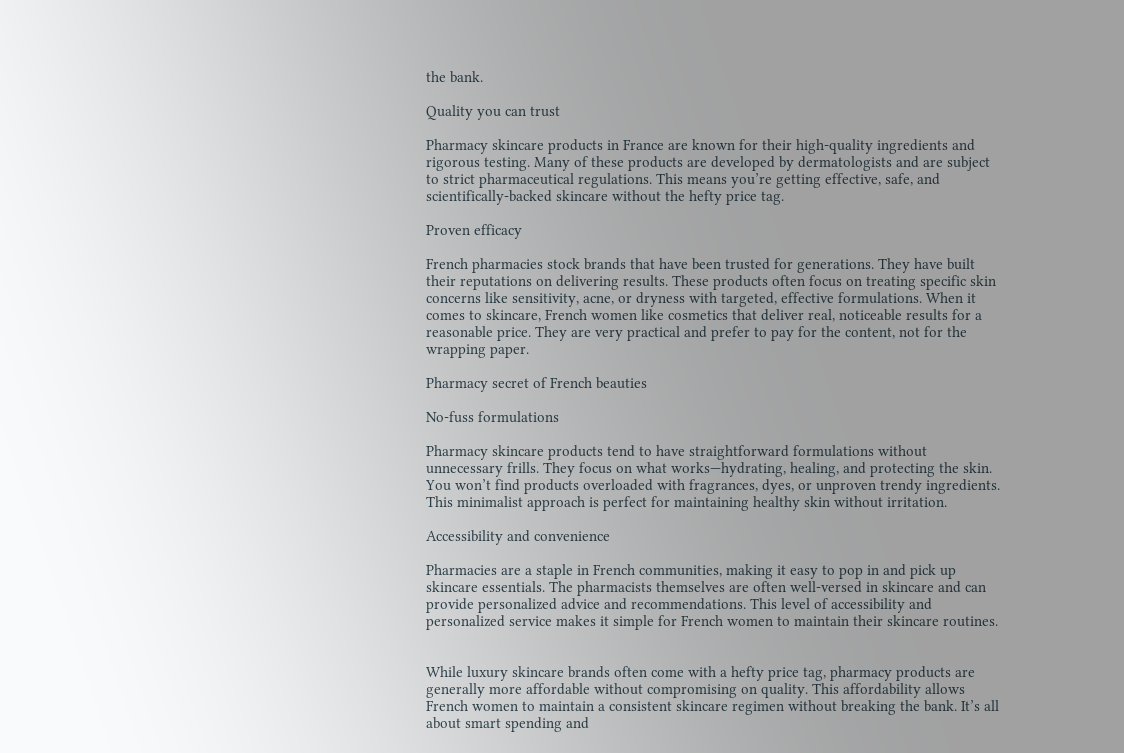the bank.

Quality you can trust

Pharmacy skincare products in France are known for their high-quality ingredients and rigorous testing. Many of these products are developed by dermatologists and are subject to strict pharmaceutical regulations. This means you’re getting effective, safe, and scientifically-backed skincare without the hefty price tag.

Proven efficacy

French pharmacies stock brands that have been trusted for generations. They have built their reputations on delivering results. These products often focus on treating specific skin concerns like sensitivity, acne, or dryness with targeted, effective formulations. When it comes to skincare, French women like cosmetics that deliver real, noticeable results for a reasonable price. They are very practical and prefer to pay for the content, not for the wrapping paper.

Pharmacy secret of French beauties

No-fuss formulations

Pharmacy skincare products tend to have straightforward formulations without unnecessary frills. They focus on what works—hydrating, healing, and protecting the skin. You won’t find products overloaded with fragrances, dyes, or unproven trendy ingredients. This minimalist approach is perfect for maintaining healthy skin without irritation.

Accessibility and convenience

Pharmacies are a staple in French communities, making it easy to pop in and pick up skincare essentials. The pharmacists themselves are often well-versed in skincare and can provide personalized advice and recommendations. This level of accessibility and personalized service makes it simple for French women to maintain their skincare routines.


While luxury skincare brands often come with a hefty price tag, pharmacy products are generally more affordable without compromising on quality. This affordability allows French women to maintain a consistent skincare regimen without breaking the bank. It’s all about smart spending and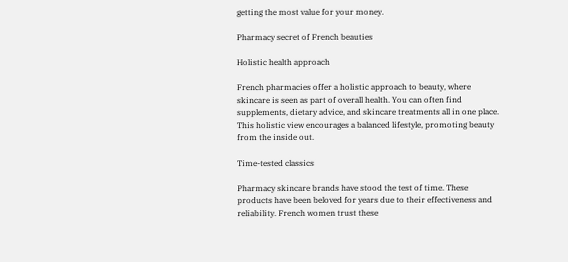getting the most value for your money.

Pharmacy secret of French beauties

Holistic health approach

French pharmacies offer a holistic approach to beauty, where skincare is seen as part of overall health. You can often find supplements, dietary advice, and skincare treatments all in one place. This holistic view encourages a balanced lifestyle, promoting beauty from the inside out.

Time-tested classics

Pharmacy skincare brands have stood the test of time. These products have been beloved for years due to their effectiveness and reliability. French women trust these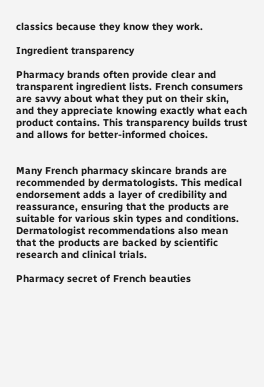classics because they know they work.

Ingredient transparency

Pharmacy brands often provide clear and transparent ingredient lists. French consumers are savvy about what they put on their skin, and they appreciate knowing exactly what each product contains. This transparency builds trust and allows for better-informed choices.


Many French pharmacy skincare brands are recommended by dermatologists. This medical endorsement adds a layer of credibility and reassurance, ensuring that the products are suitable for various skin types and conditions. Dermatologist recommendations also mean that the products are backed by scientific research and clinical trials.

Pharmacy secret of French beauties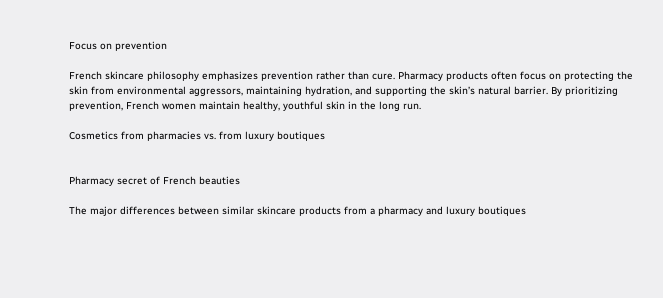Focus on prevention

French skincare philosophy emphasizes prevention rather than cure. Pharmacy products often focus on protecting the skin from environmental aggressors, maintaining hydration, and supporting the skin’s natural barrier. By prioritizing prevention, French women maintain healthy, youthful skin in the long run.

Cosmetics from pharmacies vs. from luxury boutiques


Pharmacy secret of French beauties

The major differences between similar skincare products from a pharmacy and luxury boutiques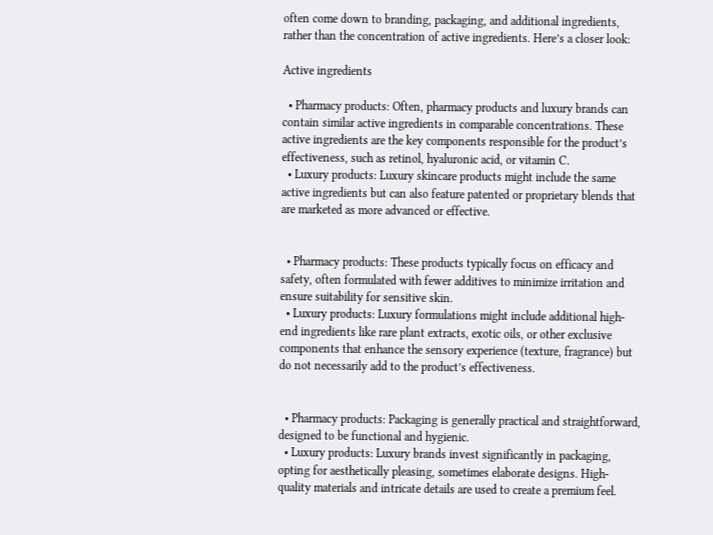often come down to branding, packaging, and additional ingredients, rather than the concentration of active ingredients. Here’s a closer look:

Active ingredients

  • Pharmacy products: Often, pharmacy products and luxury brands can contain similar active ingredients in comparable concentrations. These active ingredients are the key components responsible for the product’s effectiveness, such as retinol, hyaluronic acid, or vitamin C.
  • Luxury products: Luxury skincare products might include the same active ingredients but can also feature patented or proprietary blends that are marketed as more advanced or effective.


  • Pharmacy products: These products typically focus on efficacy and safety, often formulated with fewer additives to minimize irritation and ensure suitability for sensitive skin.
  • Luxury products: Luxury formulations might include additional high-end ingredients like rare plant extracts, exotic oils, or other exclusive components that enhance the sensory experience (texture, fragrance) but do not necessarily add to the product’s effectiveness.


  • Pharmacy products: Packaging is generally practical and straightforward, designed to be functional and hygienic.
  • Luxury products: Luxury brands invest significantly in packaging, opting for aesthetically pleasing, sometimes elaborate designs. High-quality materials and intricate details are used to create a premium feel.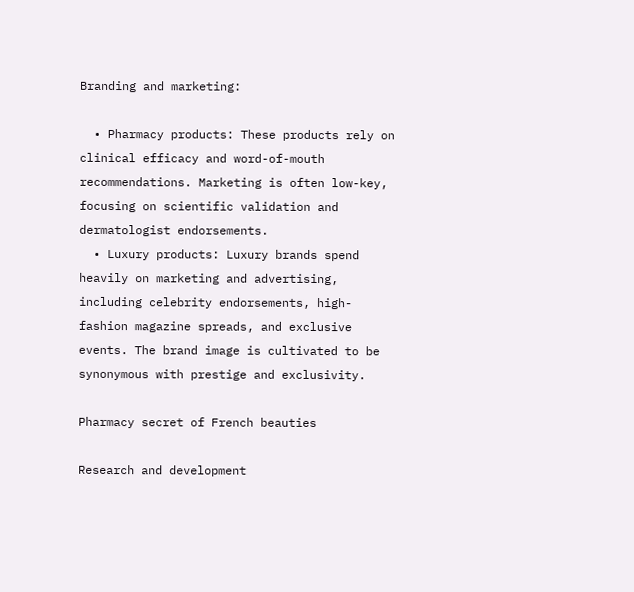Branding and marketing:

  • Pharmacy products: These products rely on clinical efficacy and word-of-mouth recommendations. Marketing is often low-key, focusing on scientific validation and dermatologist endorsements.
  • Luxury products: Luxury brands spend heavily on marketing and advertising, including celebrity endorsements, high-fashion magazine spreads, and exclusive events. The brand image is cultivated to be synonymous with prestige and exclusivity.

Pharmacy secret of French beauties

Research and development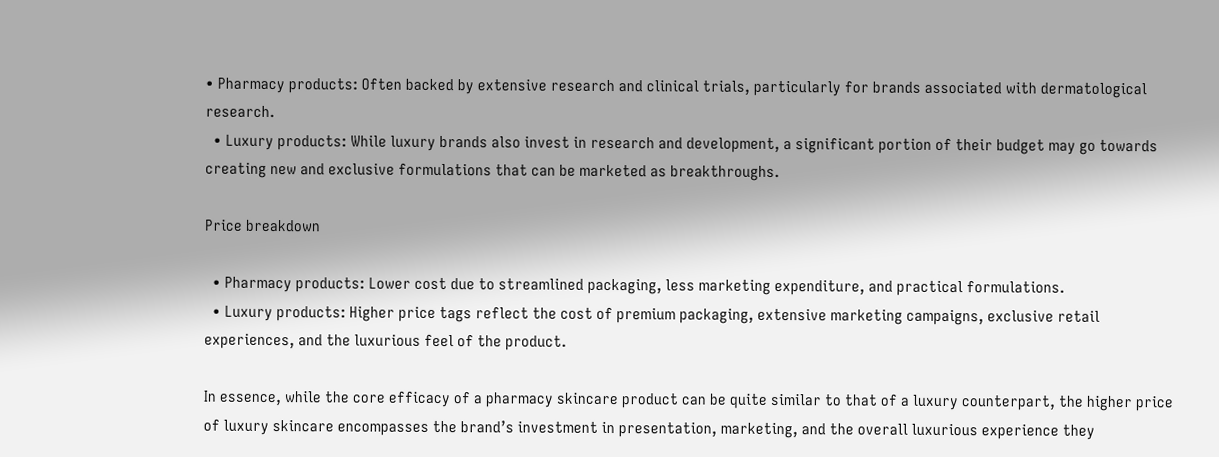• Pharmacy products: Often backed by extensive research and clinical trials, particularly for brands associated with dermatological research.
  • Luxury products: While luxury brands also invest in research and development, a significant portion of their budget may go towards creating new and exclusive formulations that can be marketed as breakthroughs.

Price breakdown

  • Pharmacy products: Lower cost due to streamlined packaging, less marketing expenditure, and practical formulations.
  • Luxury products: Higher price tags reflect the cost of premium packaging, extensive marketing campaigns, exclusive retail experiences, and the luxurious feel of the product.

In essence, while the core efficacy of a pharmacy skincare product can be quite similar to that of a luxury counterpart, the higher price of luxury skincare encompasses the brand’s investment in presentation, marketing, and the overall luxurious experience they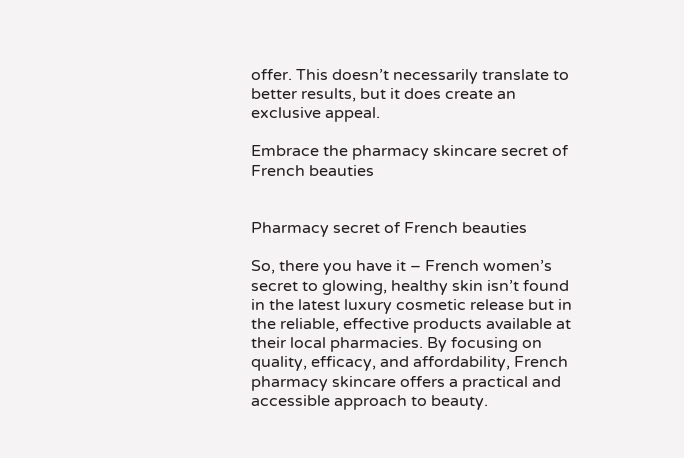offer. This doesn’t necessarily translate to better results, but it does create an exclusive appeal.

Embrace the pharmacy skincare secret of French beauties


Pharmacy secret of French beauties

So, there you have it – French women’s secret to glowing, healthy skin isn’t found in the latest luxury cosmetic release but in the reliable, effective products available at their local pharmacies. By focusing on quality, efficacy, and affordability, French pharmacy skincare offers a practical and accessible approach to beauty.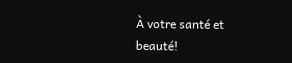À votre santé et beauté!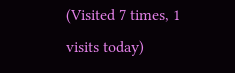(Visited 7 times, 1 visits today)